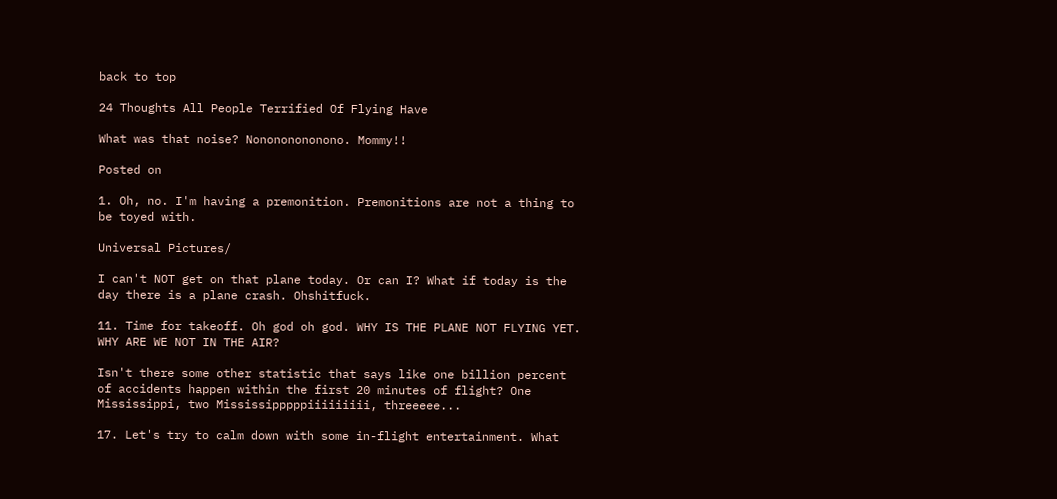back to top

24 Thoughts All People Terrified Of Flying Have

What was that noise? Nonononononono. Mommy!!

Posted on

1. Oh, no. I'm having a premonition. Premonitions are not a thing to be toyed with.

Universal Pictures/

I can't NOT get on that plane today. Or can I? What if today is the day there is a plane crash. Ohshitfuck.

11. Time for takeoff. Oh god oh god. WHY IS THE PLANE NOT FLYING YET. WHY ARE WE NOT IN THE AIR?

Isn't there some other statistic that says like one billion percent of accidents happen within the first 20 minutes of flight? One Mississippi, two Mississipppppiiiiiiiii, threeeee...

17. Let's try to calm down with some in-flight entertainment. What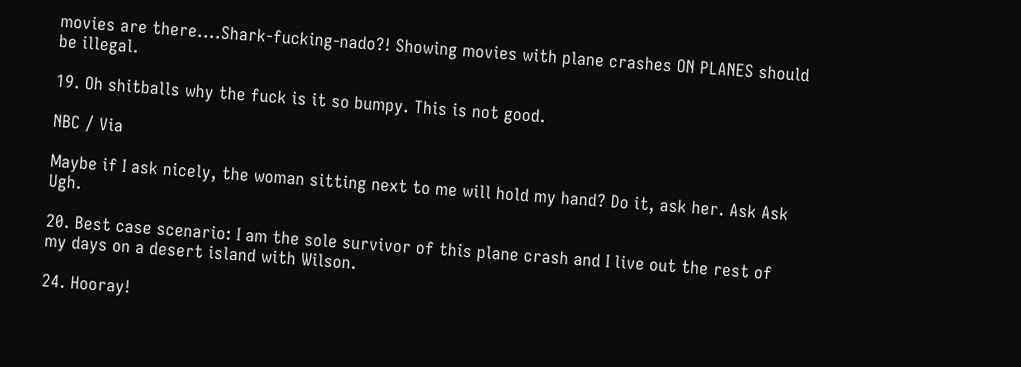movies are there....Shark-fucking-nado?! Showing movies with plane crashes ON PLANES should be illegal.

19. Oh shitballs why the fuck is it so bumpy. This is not good.

NBC / Via

Maybe if I ask nicely, the woman sitting next to me will hold my hand? Do it, ask her. Ask Ask Ugh.

20. Best case scenario: I am the sole survivor of this plane crash and I live out the rest of my days on a desert island with Wilson.

24. Hooray!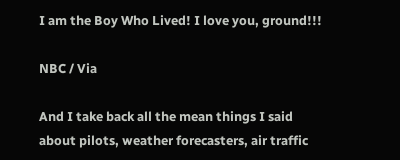I am the Boy Who Lived! I love you, ground!!!

NBC / Via

And I take back all the mean things I said about pilots, weather forecasters, air traffic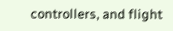controllers, and flight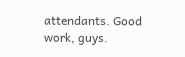attendants. Good work, guys.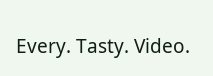Every. Tasty. Video.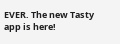EVER. The new Tasty app is here!